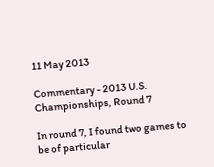11 May 2013

Commentary - 2013 U.S. Championships, Round 7

In round 7, I found two games to be of particular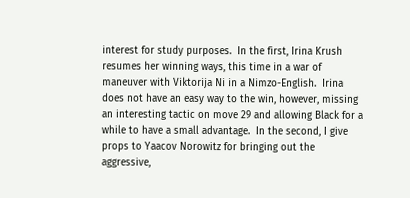interest for study purposes.  In the first, Irina Krush resumes her winning ways, this time in a war of maneuver with Viktorija Ni in a Nimzo-English.  Irina does not have an easy way to the win, however, missing an interesting tactic on move 29 and allowing Black for a while to have a small advantage.  In the second, I give props to Yaacov Norowitz for bringing out the aggressive,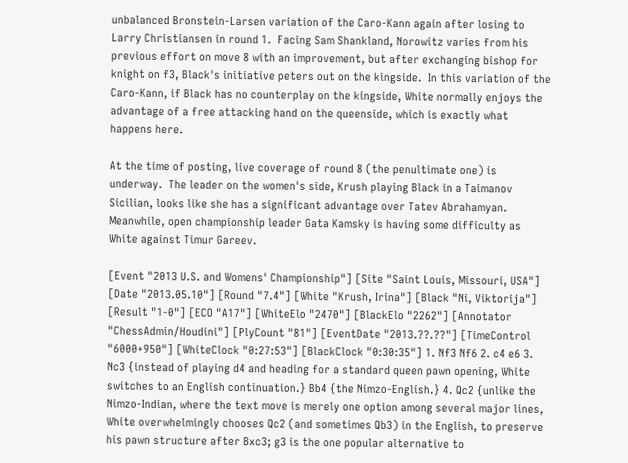unbalanced Bronstein-Larsen variation of the Caro-Kann again after losing to Larry Christiansen in round 1.  Facing Sam Shankland, Norowitz varies from his previous effort on move 8 with an improvement, but after exchanging bishop for knight on f3, Black's initiative peters out on the kingside.  In this variation of the Caro-Kann, if Black has no counterplay on the kingside, White normally enjoys the advantage of a free attacking hand on the queenside, which is exactly what happens here.

At the time of posting, live coverage of round 8 (the penultimate one) is underway.  The leader on the women's side, Krush playing Black in a Taimanov Sicilian, looks like she has a significant advantage over Tatev Abrahamyan.  Meanwhile, open championship leader Gata Kamsky is having some difficulty as White against Timur Gareev.

[Event "2013 U.S. and Womens' Championship"] [Site "Saint Louis, Missouri, USA"] [Date "2013.05.10"] [Round "7.4"] [White "Krush, Irina"] [Black "Ni, Viktorija"] [Result "1-0"] [ECO "A17"] [WhiteElo "2470"] [BlackElo "2262"] [Annotator "ChessAdmin/Houdini"] [PlyCount "81"] [EventDate "2013.??.??"] [TimeControl "6000+950"] [WhiteClock "0:27:53"] [BlackClock "0:30:35"] 1. Nf3 Nf6 2. c4 e6 3. Nc3 {instead of playing d4 and heading for a standard queen pawn opening, White switches to an English continuation.} Bb4 {the Nimzo-English.} 4. Qc2 {unlike the Nimzo-Indian, where the text move is merely one option among several major lines, White overwhelmingly chooses Qc2 (and sometimes Qb3) in the English, to preserve his pawn structure after Bxc3; g3 is the one popular alternative to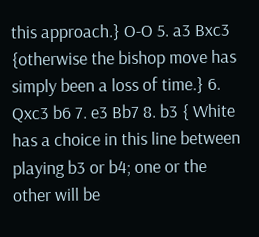this approach.} O-O 5. a3 Bxc3 {otherwise the bishop move has simply been a loss of time.} 6. Qxc3 b6 7. e3 Bb7 8. b3 { White has a choice in this line between playing b3 or b4; one or the other will be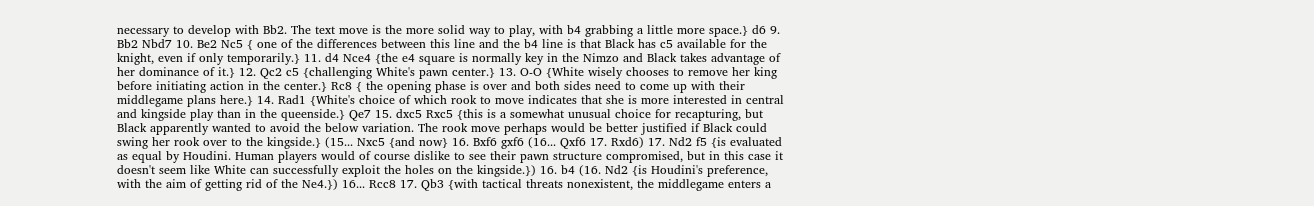necessary to develop with Bb2. The text move is the more solid way to play, with b4 grabbing a little more space.} d6 9. Bb2 Nbd7 10. Be2 Nc5 { one of the differences between this line and the b4 line is that Black has c5 available for the knight, even if only temporarily.} 11. d4 Nce4 {the e4 square is normally key in the Nimzo and Black takes advantage of her dominance of it.} 12. Qc2 c5 {challenging White's pawn center.} 13. O-O {White wisely chooses to remove her king before initiating action in the center.} Rc8 { the opening phase is over and both sides need to come up with their middlegame plans here.} 14. Rad1 {White's choice of which rook to move indicates that she is more interested in central and kingside play than in the queenside.} Qe7 15. dxc5 Rxc5 {this is a somewhat unusual choice for recapturing, but Black apparently wanted to avoid the below variation. The rook move perhaps would be better justified if Black could swing her rook over to the kingside.} (15... Nxc5 {and now} 16. Bxf6 gxf6 (16... Qxf6 17. Rxd6) 17. Nd2 f5 {is evaluated as equal by Houdini. Human players would of course dislike to see their pawn structure compromised, but in this case it doesn't seem like White can successfully exploit the holes on the kingside.}) 16. b4 (16. Nd2 {is Houdini's preference, with the aim of getting rid of the Ne4.}) 16... Rcc8 17. Qb3 {with tactical threats nonexistent, the middlegame enters a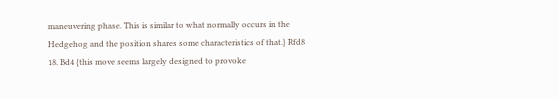maneuvering phase. This is similar to what normally occurs in the Hedgehog and the position shares some characteristics of that.} Rfd8 18. Bd4 {this move seems largely designed to provoke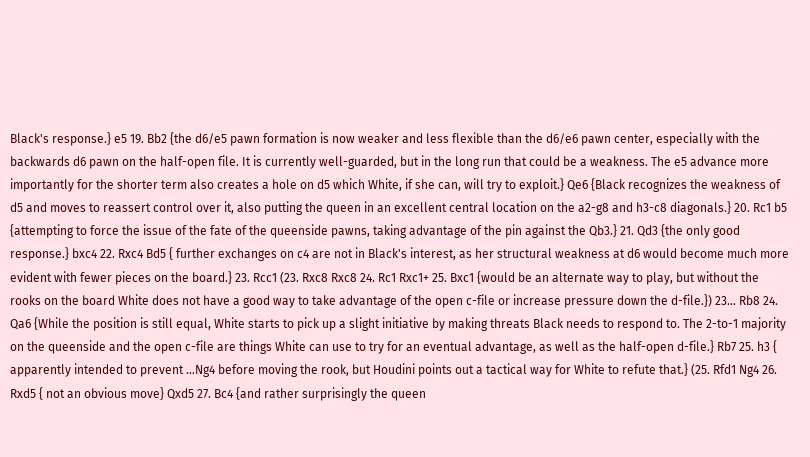Black's response.} e5 19. Bb2 {the d6/e5 pawn formation is now weaker and less flexible than the d6/e6 pawn center, especially with the backwards d6 pawn on the half-open file. It is currently well-guarded, but in the long run that could be a weakness. The e5 advance more importantly for the shorter term also creates a hole on d5 which White, if she can, will try to exploit.} Qe6 {Black recognizes the weakness of d5 and moves to reassert control over it, also putting the queen in an excellent central location on the a2-g8 and h3-c8 diagonals.} 20. Rc1 b5 {attempting to force the issue of the fate of the queenside pawns, taking advantage of the pin against the Qb3.} 21. Qd3 {the only good response.} bxc4 22. Rxc4 Bd5 { further exchanges on c4 are not in Black's interest, as her structural weakness at d6 would become much more evident with fewer pieces on the board.} 23. Rcc1 (23. Rxc8 Rxc8 24. Rc1 Rxc1+ 25. Bxc1 {would be an alternate way to play, but without the rooks on the board White does not have a good way to take advantage of the open c-file or increase pressure down the d-file.}) 23... Rb8 24. Qa6 {While the position is still equal, White starts to pick up a slight initiative by making threats Black needs to respond to. The 2-to-1 majority on the queenside and the open c-file are things White can use to try for an eventual advantage, as well as the half-open d-file.} Rb7 25. h3 { apparently intended to prevent ...Ng4 before moving the rook, but Houdini points out a tactical way for White to refute that.} (25. Rfd1 Ng4 26. Rxd5 { not an obvious move} Qxd5 27. Bc4 {and rather surprisingly the queen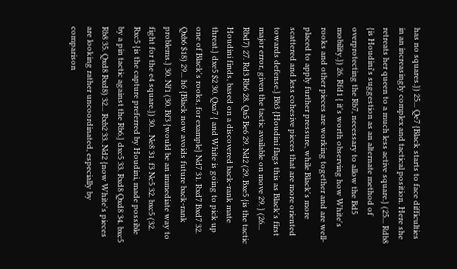has no squares.}) 25... Qe7 {Black starts to face difficulties in an increasingly complex and tactical position. Here she retreats her queen to a much less active square.} (25... Rdb8 {is Houdini's suggestion as an alternate method of overprotecting the Rb7, necessary to allow the Bd5 mobility.}) 26. Rfd1 { it's worth observing how White's rooks and other pieces are working together and are well-placed to apply further pressure, while Black's more scattered and less cohesive pieces that are more oriented towards defense.} Bb3 {Houdini flags this as Black's first major error, given the tactic available on move 29. } (26... Rbd7) 27. Rd3 Rb6 28. Qa5 Be6 29. Nd2 (29. Bxe5 {is the tactic Houdini finds, based on a discovered back-rank mate threat.} dxe5 $2 30. Qxa7 { and White is going to pick up one of Black's rooks, for example} Nd7 31. Rxd7 Bxd7 32. Qxb6 $18) 29... h6 {Black now avoids future back-rank problems.} 30. Nf1 (30. Bf3 {would be an immediate way to fight for the e4 square.}) 30... Ne8 31. f3 Nc5 32. bxc5 (32. Rxc5 {is the capture preferred by Houdini, made possible by a pin tactic against the Rb6.} dxc5 33. Rxd8 Qxd8 34. bxc5 Rb8 35. Qxd8 Rxd8) 32... Rxb2 33. Nd2 {now White's pieces are looking rather uncoordinated, especially by comparison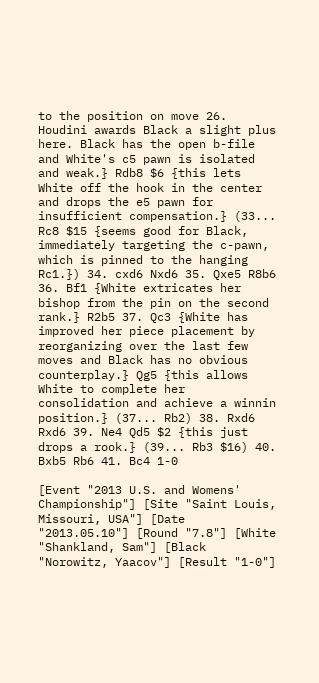to the position on move 26. Houdini awards Black a slight plus here. Black has the open b-file and White's c5 pawn is isolated and weak.} Rdb8 $6 {this lets White off the hook in the center and drops the e5 pawn for insufficient compensation.} (33... Rc8 $15 {seems good for Black, immediately targeting the c-pawn, which is pinned to the hanging Rc1.}) 34. cxd6 Nxd6 35. Qxe5 R8b6 36. Bf1 {White extricates her bishop from the pin on the second rank.} R2b5 37. Qc3 {White has improved her piece placement by reorganizing over the last few moves and Black has no obvious counterplay.} Qg5 {this allows White to complete her consolidation and achieve a winnin position.} (37... Rb2) 38. Rxd6 Rxd6 39. Ne4 Qd5 $2 {this just drops a rook.} (39... Rb3 $16) 40. Bxb5 Rb6 41. Bc4 1-0

[Event "2013 U.S. and Womens' Championship"] [Site "Saint Louis, Missouri, USA"] [Date "2013.05.10"] [Round "7.8"] [White "Shankland, Sam"] [Black "Norowitz, Yaacov"] [Result "1-0"]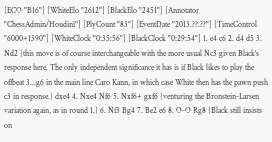[ECO "B16"] [WhiteElo "2612"] [BlackElo "2451"] [Annotator "ChessAdmin/Houdini"] [PlyCount "83"] [EventDate "2013.??.??"] [TimeControl "6000+1390"] [WhiteClock "0:35:56"] [BlackClock "0:29:54"] 1. e4 c6 2. d4 d5 3. Nd2 {this move is of course interchangeable with the more usual Nc3 given Black's response here. The only independent significance it has is if Black likes to play the offbeat 3...g6 in the main line Caro Kann, in which case White then has the pawn push c3 in response.} dxe4 4. Nxe4 Nf6 5. Nxf6+ gxf6 {venturing the Bronstein-Larsen variation again, as in round 1.} 6. Nf3 Bg4 7. Be2 e6 8. O-O Rg8 {Black still insists on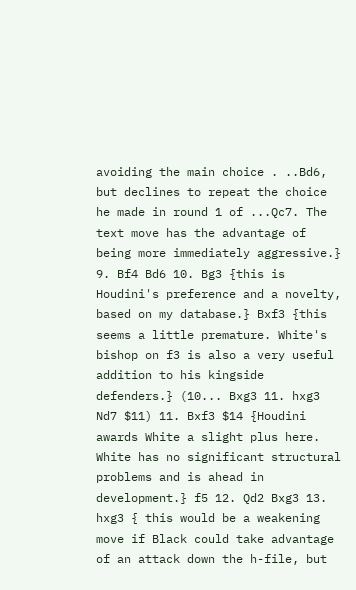avoiding the main choice . ..Bd6, but declines to repeat the choice he made in round 1 of ...Qc7. The text move has the advantage of being more immediately aggressive.} 9. Bf4 Bd6 10. Bg3 {this is Houdini's preference and a novelty, based on my database.} Bxf3 {this seems a little premature. White's bishop on f3 is also a very useful addition to his kingside defenders.} (10... Bxg3 11. hxg3 Nd7 $11) 11. Bxf3 $14 {Houdini awards White a slight plus here. White has no significant structural problems and is ahead in development.} f5 12. Qd2 Bxg3 13. hxg3 { this would be a weakening move if Black could take advantage of an attack down the h-file, but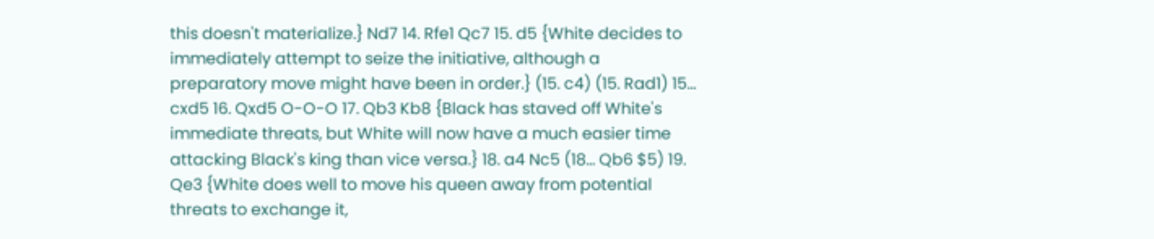this doesn't materialize.} Nd7 14. Rfe1 Qc7 15. d5 {White decides to immediately attempt to seize the initiative, although a preparatory move might have been in order.} (15. c4) (15. Rad1) 15... cxd5 16. Qxd5 O-O-O 17. Qb3 Kb8 {Black has staved off White's immediate threats, but White will now have a much easier time attacking Black's king than vice versa.} 18. a4 Nc5 (18... Qb6 $5) 19. Qe3 {White does well to move his queen away from potential threats to exchange it,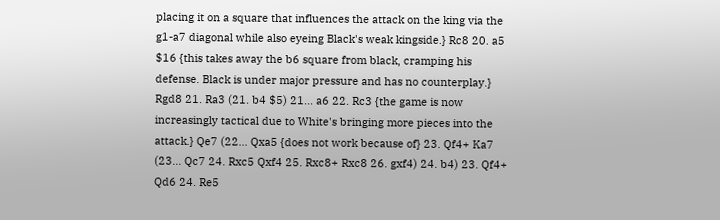placing it on a square that influences the attack on the king via the g1-a7 diagonal while also eyeing Black's weak kingside.} Rc8 20. a5 $16 {this takes away the b6 square from black, cramping his defense. Black is under major pressure and has no counterplay.} Rgd8 21. Ra3 (21. b4 $5) 21... a6 22. Rc3 {the game is now increasingly tactical due to White's bringing more pieces into the attack.} Qe7 (22... Qxa5 {does not work because of} 23. Qf4+ Ka7 (23... Qc7 24. Rxc5 Qxf4 25. Rxc8+ Rxc8 26. gxf4) 24. b4) 23. Qf4+ Qd6 24. Re5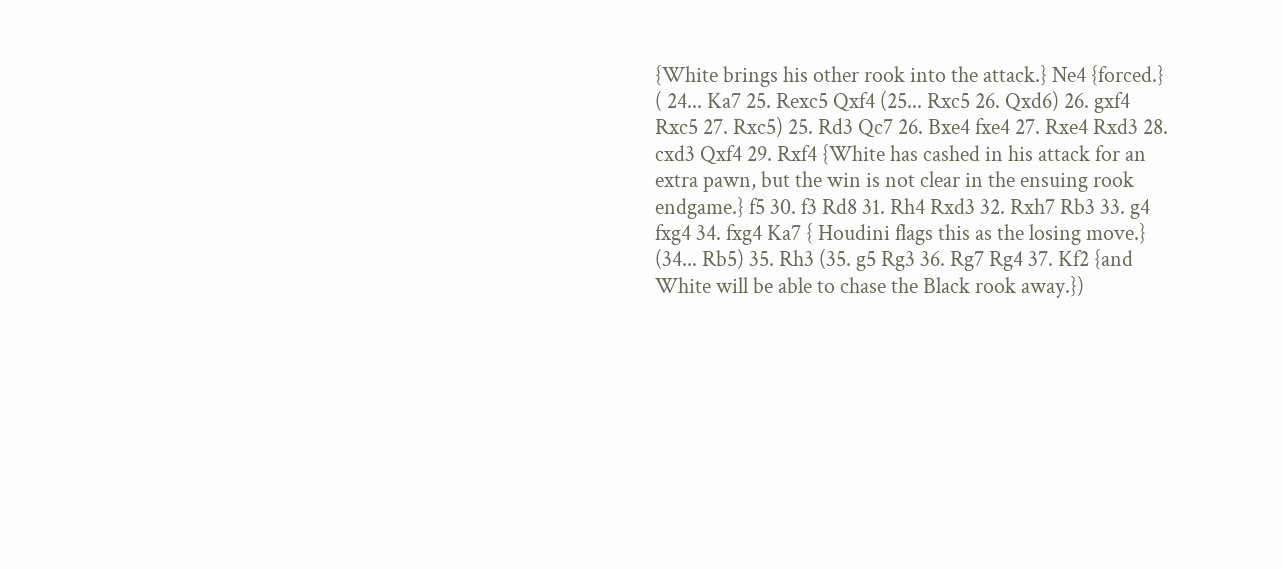{White brings his other rook into the attack.} Ne4 {forced.} ( 24... Ka7 25. Rexc5 Qxf4 (25... Rxc5 26. Qxd6) 26. gxf4 Rxc5 27. Rxc5) 25. Rd3 Qc7 26. Bxe4 fxe4 27. Rxe4 Rxd3 28. cxd3 Qxf4 29. Rxf4 {White has cashed in his attack for an extra pawn, but the win is not clear in the ensuing rook endgame.} f5 30. f3 Rd8 31. Rh4 Rxd3 32. Rxh7 Rb3 33. g4 fxg4 34. fxg4 Ka7 { Houdini flags this as the losing move.} (34... Rb5) 35. Rh3 (35. g5 Rg3 36. Rg7 Rg4 37. Kf2 {and White will be able to chase the Black rook away.})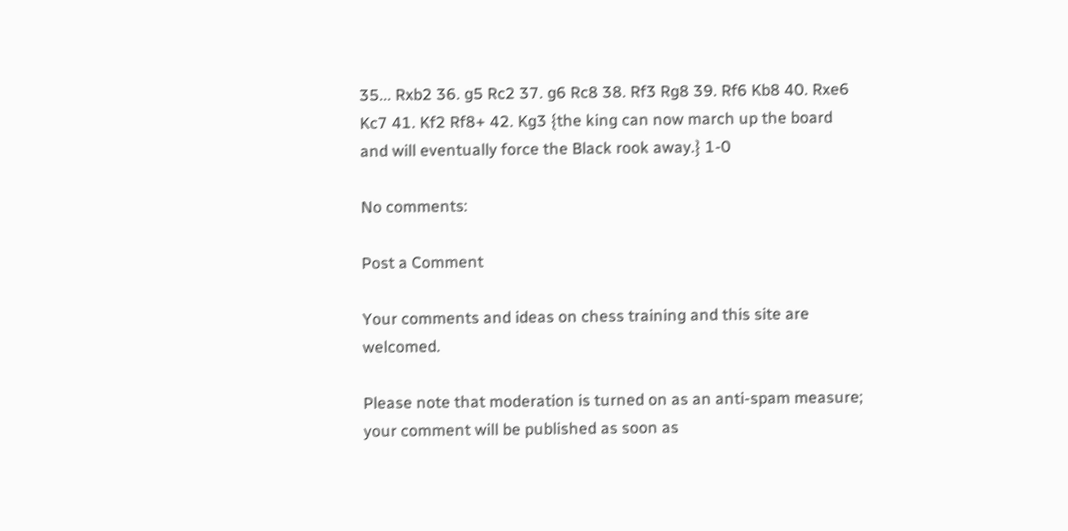35... Rxb2 36. g5 Rc2 37. g6 Rc8 38. Rf3 Rg8 39. Rf6 Kb8 40. Rxe6 Kc7 41. Kf2 Rf8+ 42. Kg3 {the king can now march up the board and will eventually force the Black rook away.} 1-0

No comments:

Post a Comment

Your comments and ideas on chess training and this site are welcomed.

Please note that moderation is turned on as an anti-spam measure; your comment will be published as soon as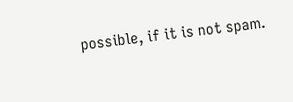possible, if it is not spam.